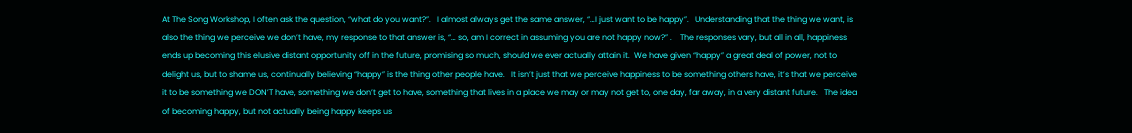At The Song Workshop, I often ask the question, “what do you want?”.   I almost always get the same answer, “…I just want to be happy”.   Understanding that the thing we want, is also the thing we perceive we don’t have, my response to that answer is, “… so, am I correct in assuming you are not happy now?” .    The responses vary, but all in all, happiness ends up becoming this elusive distant opportunity off in the future, promising so much, should we ever actually attain it.  We have given “happy” a great deal of power, not to delight us, but to shame us, continually believing “happy” is the thing other people have.   It isn’t just that we perceive happiness to be something others have, it’s that we perceive it to be something we DON’T have, something we don’t get to have, something that lives in a place we may or may not get to, one day, far away, in a very distant future.   The idea of becoming happy, but not actually being happy keeps us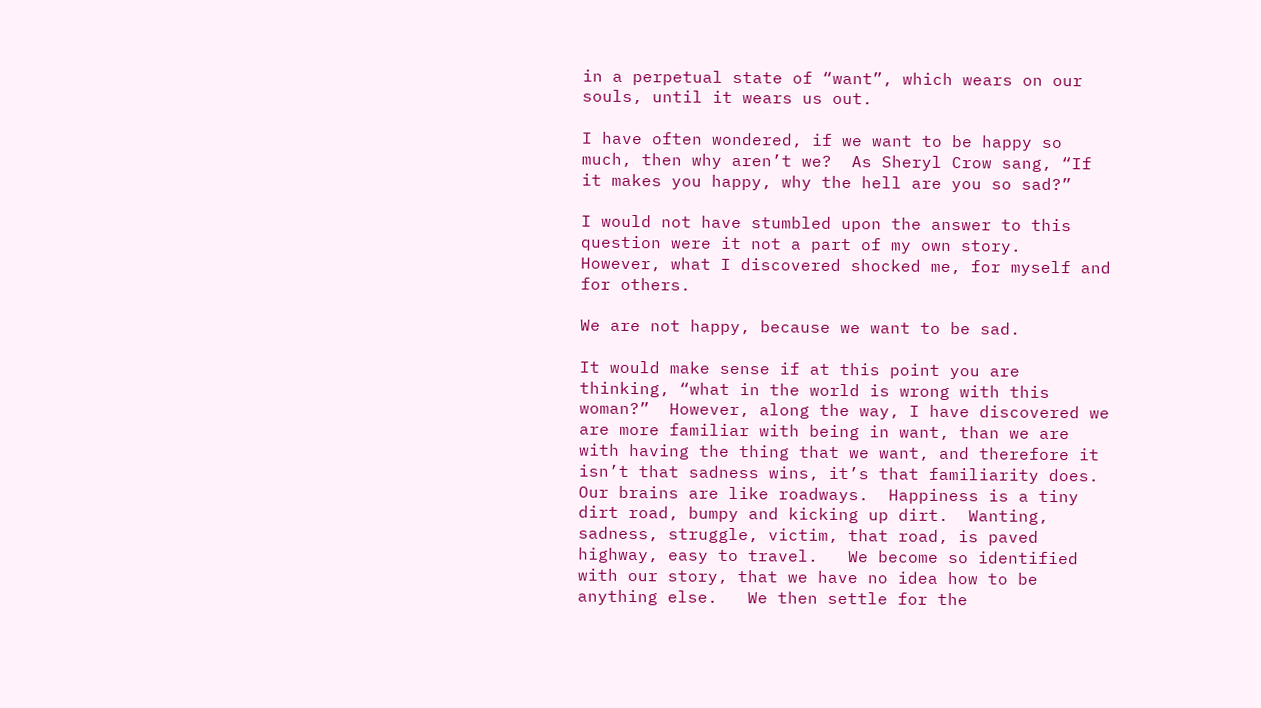in a perpetual state of “want”, which wears on our souls, until it wears us out.

I have often wondered, if we want to be happy so much, then why aren’t we?  As Sheryl Crow sang, “If it makes you happy, why the hell are you so sad?”

I would not have stumbled upon the answer to this question were it not a part of my own story.  However, what I discovered shocked me, for myself and for others.

We are not happy, because we want to be sad.

It would make sense if at this point you are thinking, “what in the world is wrong with this woman?”  However, along the way, I have discovered we are more familiar with being in want, than we are with having the thing that we want, and therefore it isn’t that sadness wins, it’s that familiarity does.  Our brains are like roadways.  Happiness is a tiny dirt road, bumpy and kicking up dirt.  Wanting, sadness, struggle, victim, that road, is paved highway, easy to travel.   We become so identified with our story, that we have no idea how to be anything else.   We then settle for the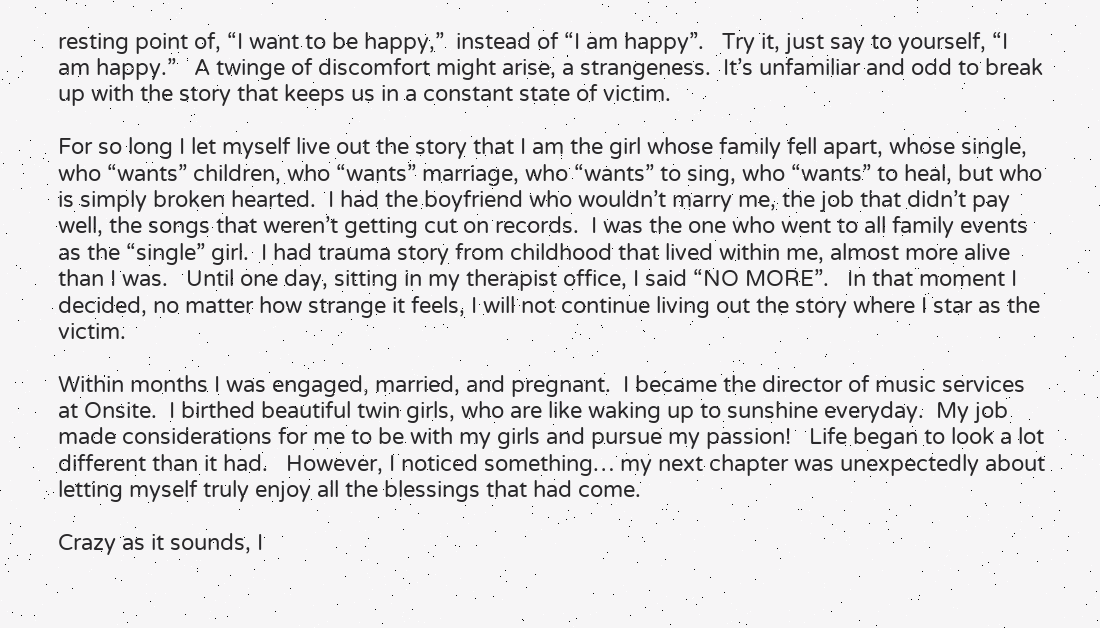resting point of, “I want to be happy,”  instead of “I am happy”.   Try it, just say to yourself, “I am happy.”   A twinge of discomfort might arise, a strangeness.  It’s unfamiliar and odd to break up with the story that keeps us in a constant state of victim.

For so long I let myself live out the story that I am the girl whose family fell apart, whose single, who “wants” children, who “wants” marriage, who “wants” to sing, who “wants” to heal, but who is simply broken hearted.  I had the boyfriend who wouldn’t marry me, the job that didn’t pay well, the songs that weren’t getting cut on records.  I was the one who went to all family events as the “single” girl.  I had trauma story from childhood that lived within me, almost more alive than I was.   Until one day, sitting in my therapist office, I said “NO MORE”.   In that moment I decided, no matter how strange it feels, I will not continue living out the story where I star as the victim.

Within months I was engaged, married, and pregnant.  I became the director of music services at Onsite.  I birthed beautiful twin girls, who are like waking up to sunshine everyday.  My job made considerations for me to be with my girls and pursue my passion!   Life began to look a lot different than it had.   However, I noticed something… my next chapter was unexpectedly about letting myself truly enjoy all the blessings that had come.

Crazy as it sounds, I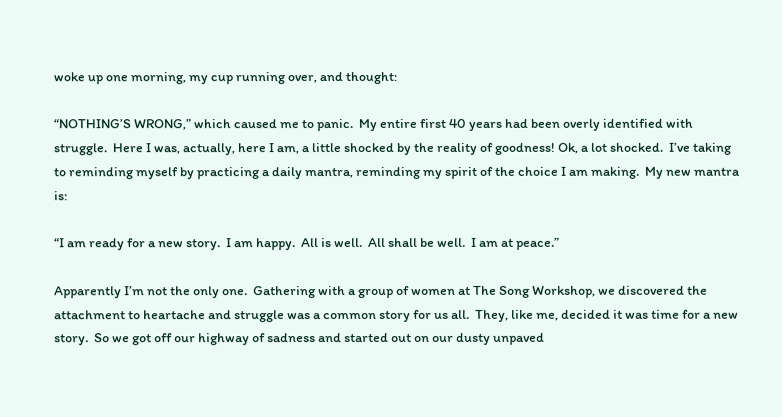woke up one morning, my cup running over, and thought:

“NOTHING’S WRONG,” which caused me to panic.  My entire first 40 years had been overly identified with struggle.  Here I was, actually, here I am, a little shocked by the reality of goodness! Ok, a lot shocked.  I’ve taking to reminding myself by practicing a daily mantra, reminding my spirit of the choice I am making.  My new mantra is:

“I am ready for a new story.  I am happy.  All is well.  All shall be well.  I am at peace.”

Apparently I’m not the only one.  Gathering with a group of women at The Song Workshop, we discovered the attachment to heartache and struggle was a common story for us all.  They, like me, decided it was time for a new story.  So we got off our highway of sadness and started out on our dusty unpaved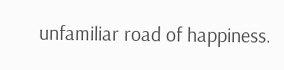unfamiliar road of happiness.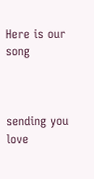Here is our song



sending you love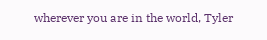wherever you are in the world, Tyler